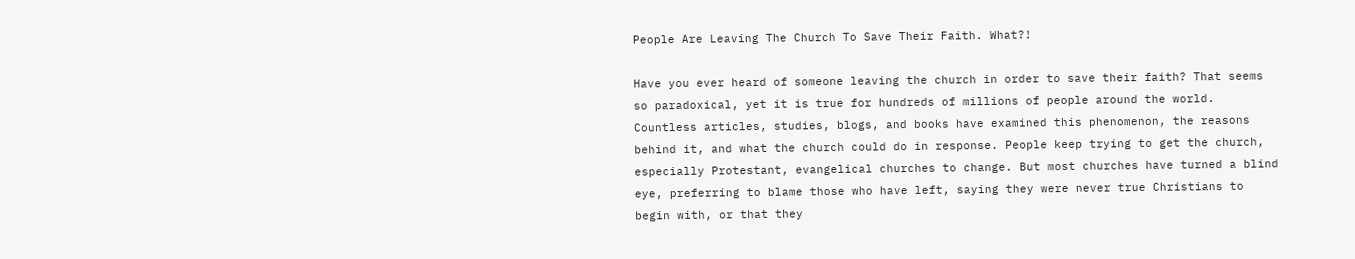People Are Leaving The Church To Save Their Faith. What?!

Have you ever heard of someone leaving the church in order to save their faith? That seems so paradoxical, yet it is true for hundreds of millions of people around the world. Countless articles, studies, blogs, and books have examined this phenomenon, the reasons behind it, and what the church could do in response. People keep trying to get the church, especially Protestant, evangelical churches to change. But most churches have turned a blind eye, preferring to blame those who have left, saying they were never true Christians to begin with, or that they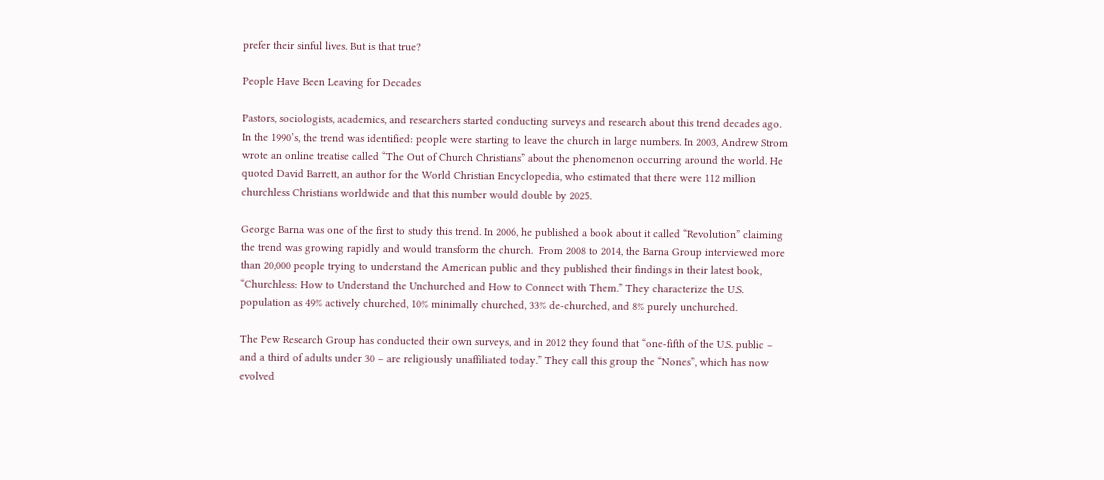prefer their sinful lives. But is that true?

People Have Been Leaving for Decades

Pastors, sociologists, academics, and researchers started conducting surveys and research about this trend decades ago. In the 1990’s, the trend was identified: people were starting to leave the church in large numbers. In 2003, Andrew Strom wrote an online treatise called “The Out of Church Christians” about the phenomenon occurring around the world. He quoted David Barrett, an author for the World Christian Encyclopedia, who estimated that there were 112 million churchless Christians worldwide and that this number would double by 2025.

George Barna was one of the first to study this trend. In 2006, he published a book about it called “Revolution” claiming the trend was growing rapidly and would transform the church.  From 2008 to 2014, the Barna Group interviewed more than 20,000 people trying to understand the American public and they published their findings in their latest book, “Churchless: How to Understand the Unchurched and How to Connect with Them.” They characterize the U.S. population as 49% actively churched, 10% minimally churched, 33% de-churched, and 8% purely unchurched.

The Pew Research Group has conducted their own surveys, and in 2012 they found that “one-fifth of the U.S. public – and a third of adults under 30 – are religiously unaffiliated today.” They call this group the “Nones”, which has now evolved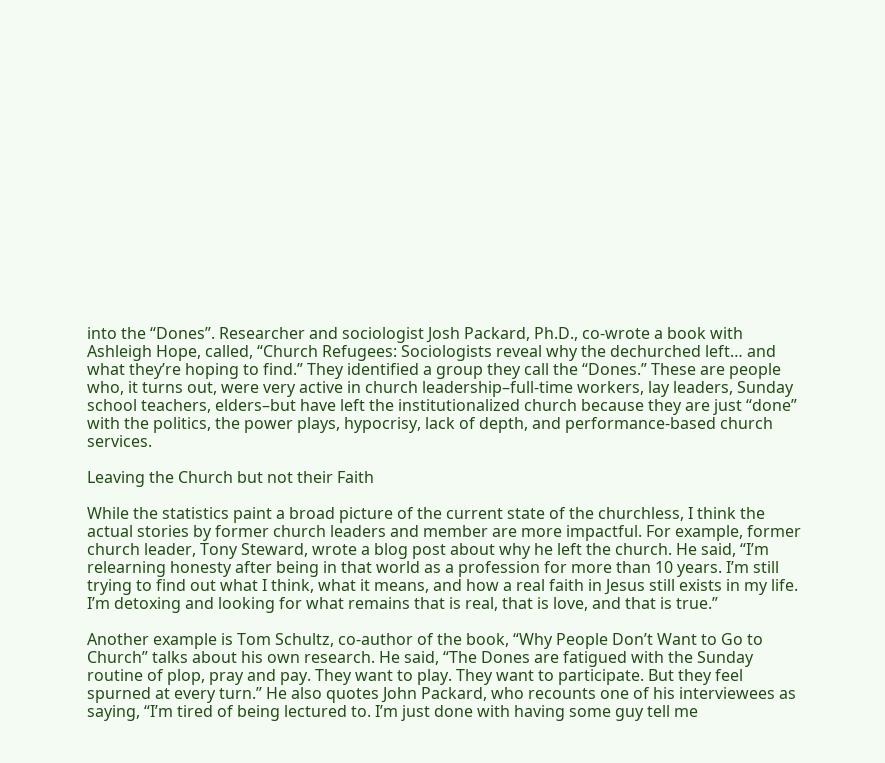into the “Dones”. Researcher and sociologist Josh Packard, Ph.D., co-wrote a book with Ashleigh Hope, called, “Church Refugees: Sociologists reveal why the dechurched left… and what they’re hoping to find.” They identified a group they call the “Dones.” These are people who, it turns out, were very active in church leadership–full-time workers, lay leaders, Sunday school teachers, elders–but have left the institutionalized church because they are just “done” with the politics, the power plays, hypocrisy, lack of depth, and performance-based church services.

Leaving the Church but not their Faith

While the statistics paint a broad picture of the current state of the churchless, I think the actual stories by former church leaders and member are more impactful. For example, former church leader, Tony Steward, wrote a blog post about why he left the church. He said, “I’m relearning honesty after being in that world as a profession for more than 10 years. I’m still trying to find out what I think, what it means, and how a real faith in Jesus still exists in my life. I’m detoxing and looking for what remains that is real, that is love, and that is true.”

Another example is Tom Schultz, co-author of the book, “Why People Don’t Want to Go to Church” talks about his own research. He said, “The Dones are fatigued with the Sunday routine of plop, pray and pay. They want to play. They want to participate. But they feel spurned at every turn.” He also quotes John Packard, who recounts one of his interviewees as saying, “I’m tired of being lectured to. I’m just done with having some guy tell me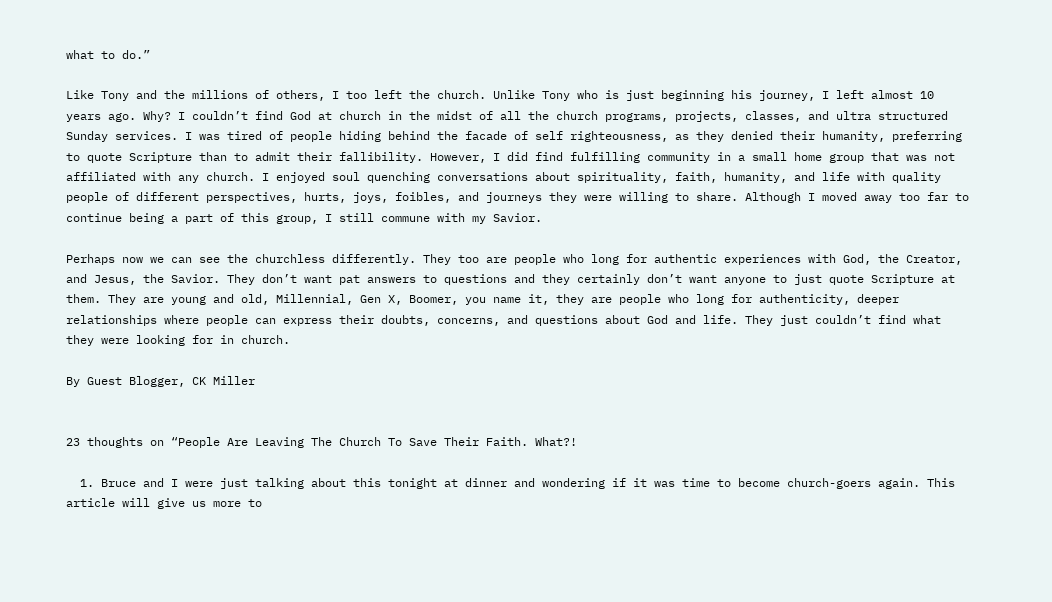what to do.”

Like Tony and the millions of others, I too left the church. Unlike Tony who is just beginning his journey, I left almost 10 years ago. Why? I couldn’t find God at church in the midst of all the church programs, projects, classes, and ultra structured Sunday services. I was tired of people hiding behind the facade of self righteousness, as they denied their humanity, preferring to quote Scripture than to admit their fallibility. However, I did find fulfilling community in a small home group that was not affiliated with any church. I enjoyed soul quenching conversations about spirituality, faith, humanity, and life with quality people of different perspectives, hurts, joys, foibles, and journeys they were willing to share. Although I moved away too far to continue being a part of this group, I still commune with my Savior.

Perhaps now we can see the churchless differently. They too are people who long for authentic experiences with God, the Creator, and Jesus, the Savior. They don’t want pat answers to questions and they certainly don’t want anyone to just quote Scripture at them. They are young and old, Millennial, Gen X, Boomer, you name it, they are people who long for authenticity, deeper relationships where people can express their doubts, concerns, and questions about God and life. They just couldn’t find what they were looking for in church.

By Guest Blogger, CK Miller


23 thoughts on “People Are Leaving The Church To Save Their Faith. What?!

  1. Bruce and I were just talking about this tonight at dinner and wondering if it was time to become church-goers again. This article will give us more to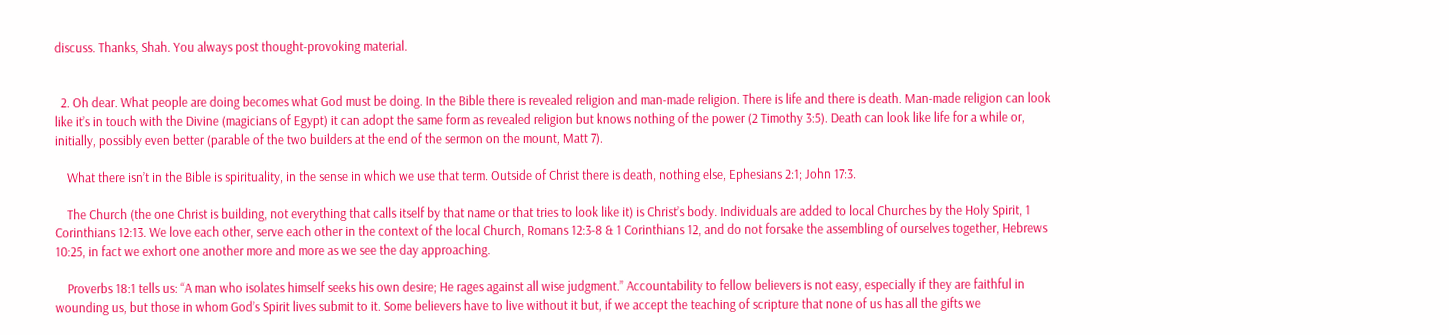discuss. Thanks, Shah. You always post thought-provoking material.


  2. Oh dear. What people are doing becomes what God must be doing. In the Bible there is revealed religion and man-made religion. There is life and there is death. Man-made religion can look like it’s in touch with the Divine (magicians of Egypt) it can adopt the same form as revealed religion but knows nothing of the power (2 Timothy 3:5). Death can look like life for a while or, initially, possibly even better (parable of the two builders at the end of the sermon on the mount, Matt 7).

    What there isn’t in the Bible is spirituality, in the sense in which we use that term. Outside of Christ there is death, nothing else, Ephesians 2:1; John 17:3.

    The Church (the one Christ is building, not everything that calls itself by that name or that tries to look like it) is Christ’s body. Individuals are added to local Churches by the Holy Spirit, 1 Corinthians 12:13. We love each other, serve each other in the context of the local Church, Romans 12:3-8 & 1 Corinthians 12, and do not forsake the assembling of ourselves together, Hebrews 10:25, in fact we exhort one another more and more as we see the day approaching.

    Proverbs 18:1 tells us: “A man who isolates himself seeks his own desire; He rages against all wise judgment.” Accountability to fellow believers is not easy, especially if they are faithful in wounding us, but those in whom God’s Spirit lives submit to it. Some believers have to live without it but, if we accept the teaching of scripture that none of us has all the gifts we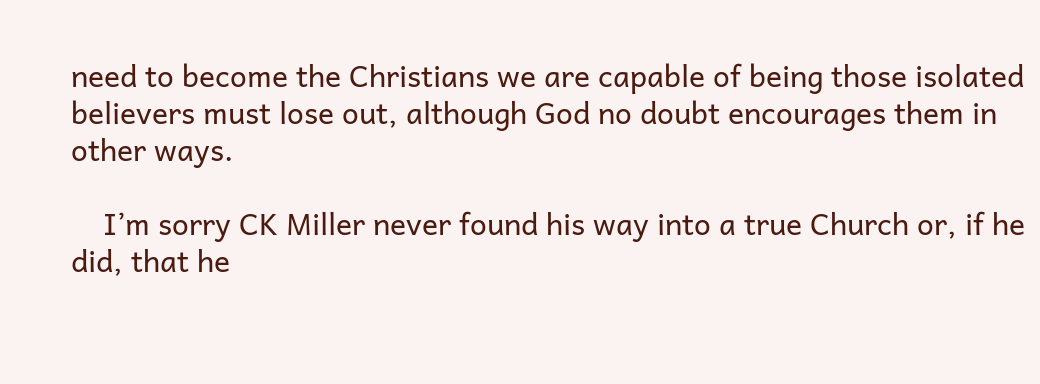need to become the Christians we are capable of being those isolated believers must lose out, although God no doubt encourages them in other ways.

    I’m sorry CK Miller never found his way into a true Church or, if he did, that he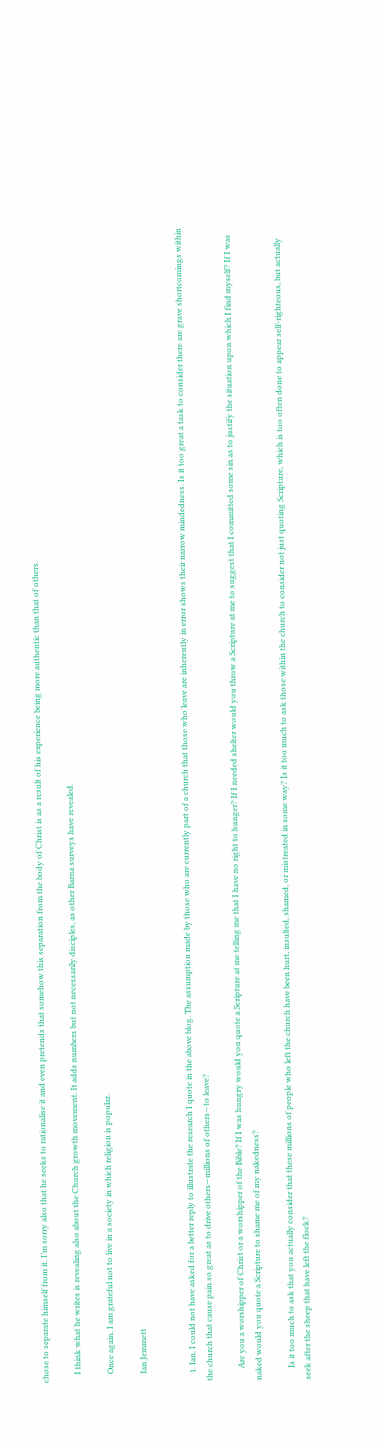chose to separate himself from it. I’m sorry also that he seeks to rationalise it and even pretends that somehow this separation from the body of Christ is as a result of his experience being more authentic than that of others.

    I think what he writes is revealing also about the Church growth movement. It adds numbers but not necessarily disciples, as other Barna surveys have revealed.

    Once again, I am grateful not to live in a society in which religion is popular.

    Ian Jemmett


    1. Ian, I could not have asked for a better reply to illustrate the research I quote in the above blog. The assumption made by those who are currently part of a church that those who leave are inherently in error shows their narrow mindedness. Is it too great a task to consider there are grave shortcomings within the church that cause pain so great as to drive others—millions of others—to leave?

      Are you a worshipper of Christ or a worshipper of the Bible? If I was hungry would you quote a Scripture at me telling me that I have no right to hunger? If I needed shelter would you throw a Scripture at me to suggest that I committed some sin as to justify the situation upon which I find myself? If I was naked would you quote a Scripture to shame me of my nakedness?

      Is it too much to ask that you actually consider that these millions of people who left the church have been hurt, insulted, shamed, or mistreated in some way? Is it too much to ask those within the church to consider not just quoting Scripture, which is too often done to appear self-righteous, but actually seek after the sheep that have left the flock?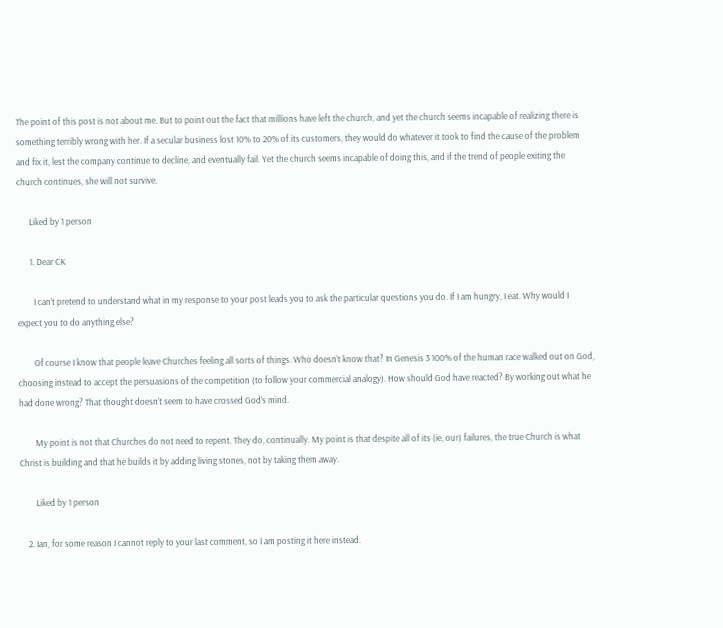The point of this post is not about me. But to point out the fact that millions have left the church, and yet the church seems incapable of realizing there is something terribly wrong with her. If a secular business lost 10% to 20% of its customers, they would do whatever it took to find the cause of the problem and fix it, lest the company continue to decline, and eventually fail. Yet the church seems incapable of doing this, and if the trend of people exiting the church continues, she will not survive.

      Liked by 1 person

      1. Dear CK

        I can’t pretend to understand what in my response to your post leads you to ask the particular questions you do. If I am hungry, I eat. Why would I expect you to do anything else?

        Of course I know that people leave Churches feeling all sorts of things. Who doesn’t know that? In Genesis 3 100% of the human race walked out on God, choosing instead to accept the persuasions of the competition (to follow your commercial analogy). How should God have reacted? By working out what he had done wrong? That thought doesn’t seem to have crossed God’s mind.

        My point is not that Churches do not need to repent. They do, continually. My point is that despite all of its (ie, our) failures, the true Church is what Christ is building and that he builds it by adding living stones, not by taking them away.

        Liked by 1 person

    2. Ian, for some reason I cannot reply to your last comment, so I am posting it here instead.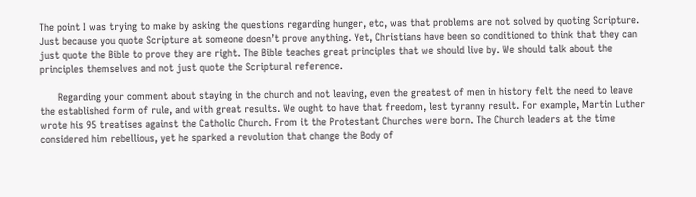The point I was trying to make by asking the questions regarding hunger, etc, was that problems are not solved by quoting Scripture. Just because you quote Scripture at someone doesn’t prove anything. Yet, Christians have been so conditioned to think that they can just quote the Bible to prove they are right. The Bible teaches great principles that we should live by. We should talk about the principles themselves and not just quote the Scriptural reference.

      Regarding your comment about staying in the church and not leaving, even the greatest of men in history felt the need to leave the established form of rule, and with great results. We ought to have that freedom, lest tyranny result. For example, Martin Luther wrote his 95 treatises against the Catholic Church. From it the Protestant Churches were born. The Church leaders at the time considered him rebellious, yet he sparked a revolution that change the Body of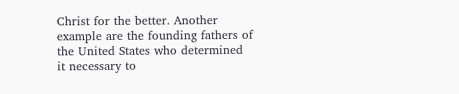Christ for the better. Another example are the founding fathers of the United States who determined it necessary to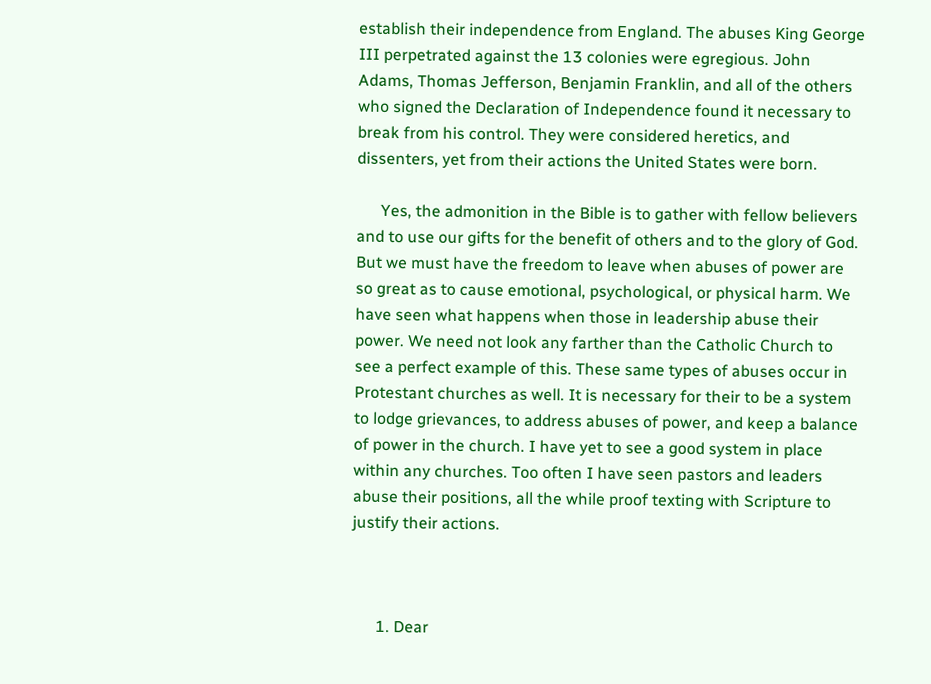establish their independence from England. The abuses King George III perpetrated against the 13 colonies were egregious. John Adams, Thomas Jefferson, Benjamin Franklin, and all of the others who signed the Declaration of Independence found it necessary to break from his control. They were considered heretics, and dissenters, yet from their actions the United States were born.

      Yes, the admonition in the Bible is to gather with fellow believers and to use our gifts for the benefit of others and to the glory of God. But we must have the freedom to leave when abuses of power are so great as to cause emotional, psychological, or physical harm. We have seen what happens when those in leadership abuse their power. We need not look any farther than the Catholic Church to see a perfect example of this. These same types of abuses occur in Protestant churches as well. It is necessary for their to be a system to lodge grievances, to address abuses of power, and keep a balance of power in the church. I have yet to see a good system in place within any churches. Too often I have seen pastors and leaders abuse their positions, all the while proof texting with Scripture to justify their actions.



      1. Dear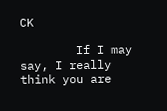CK

        If I may say, I really think you are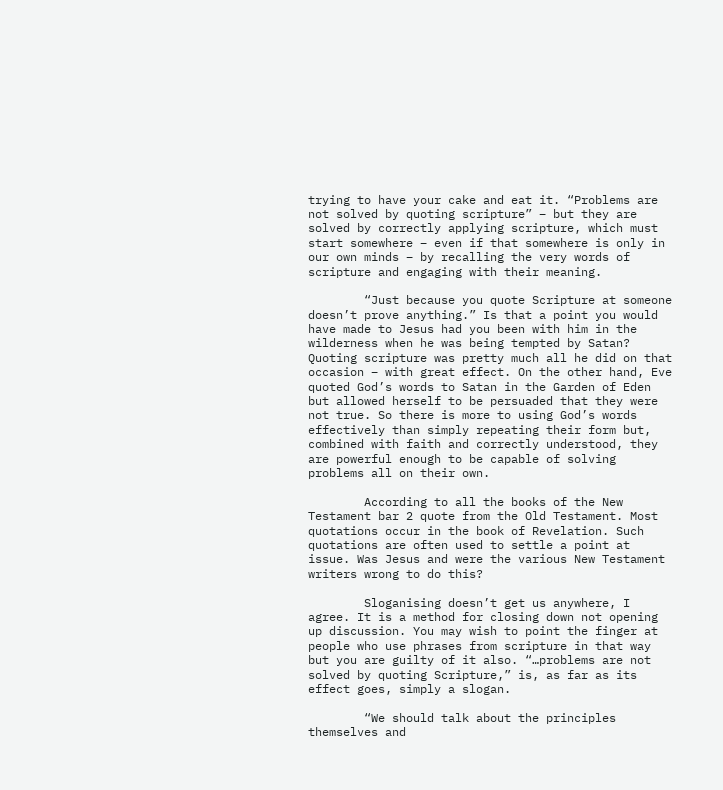trying to have your cake and eat it. “Problems are not solved by quoting scripture” – but they are solved by correctly applying scripture, which must start somewhere – even if that somewhere is only in our own minds – by recalling the very words of scripture and engaging with their meaning.

        “Just because you quote Scripture at someone doesn’t prove anything.” Is that a point you would have made to Jesus had you been with him in the wilderness when he was being tempted by Satan? Quoting scripture was pretty much all he did on that occasion – with great effect. On the other hand, Eve quoted God’s words to Satan in the Garden of Eden but allowed herself to be persuaded that they were not true. So there is more to using God’s words effectively than simply repeating their form but, combined with faith and correctly understood, they are powerful enough to be capable of solving problems all on their own.

        According to all the books of the New Testament bar 2 quote from the Old Testament. Most quotations occur in the book of Revelation. Such quotations are often used to settle a point at issue. Was Jesus and were the various New Testament writers wrong to do this?

        Sloganising doesn’t get us anywhere, I agree. It is a method for closing down not opening up discussion. You may wish to point the finger at people who use phrases from scripture in that way but you are guilty of it also. “…problems are not solved by quoting Scripture,” is, as far as its effect goes, simply a slogan.

        “We should talk about the principles themselves and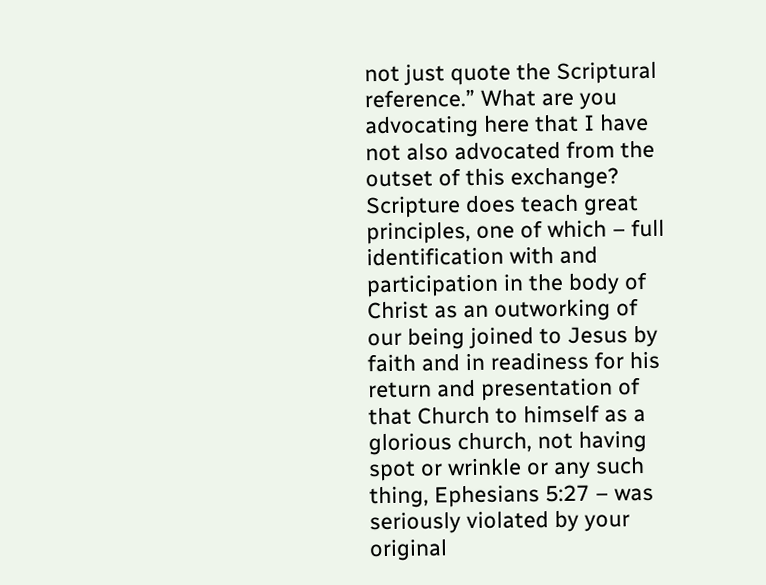not just quote the Scriptural reference.” What are you advocating here that I have not also advocated from the outset of this exchange? Scripture does teach great principles, one of which – full identification with and participation in the body of Christ as an outworking of our being joined to Jesus by faith and in readiness for his return and presentation of that Church to himself as a glorious church, not having spot or wrinkle or any such thing, Ephesians 5:27 – was seriously violated by your original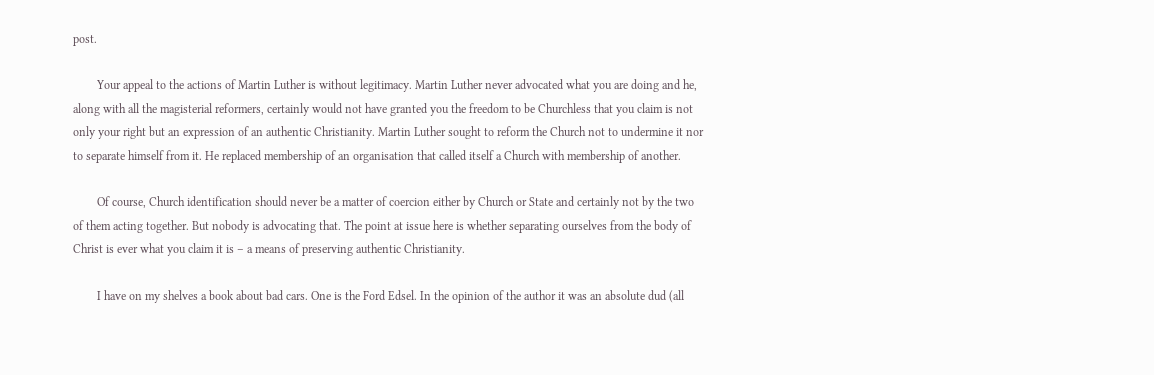post.

        Your appeal to the actions of Martin Luther is without legitimacy. Martin Luther never advocated what you are doing and he, along with all the magisterial reformers, certainly would not have granted you the freedom to be Churchless that you claim is not only your right but an expression of an authentic Christianity. Martin Luther sought to reform the Church not to undermine it nor to separate himself from it. He replaced membership of an organisation that called itself a Church with membership of another.

        Of course, Church identification should never be a matter of coercion either by Church or State and certainly not by the two of them acting together. But nobody is advocating that. The point at issue here is whether separating ourselves from the body of Christ is ever what you claim it is – a means of preserving authentic Christianity.

        I have on my shelves a book about bad cars. One is the Ford Edsel. In the opinion of the author it was an absolute dud (all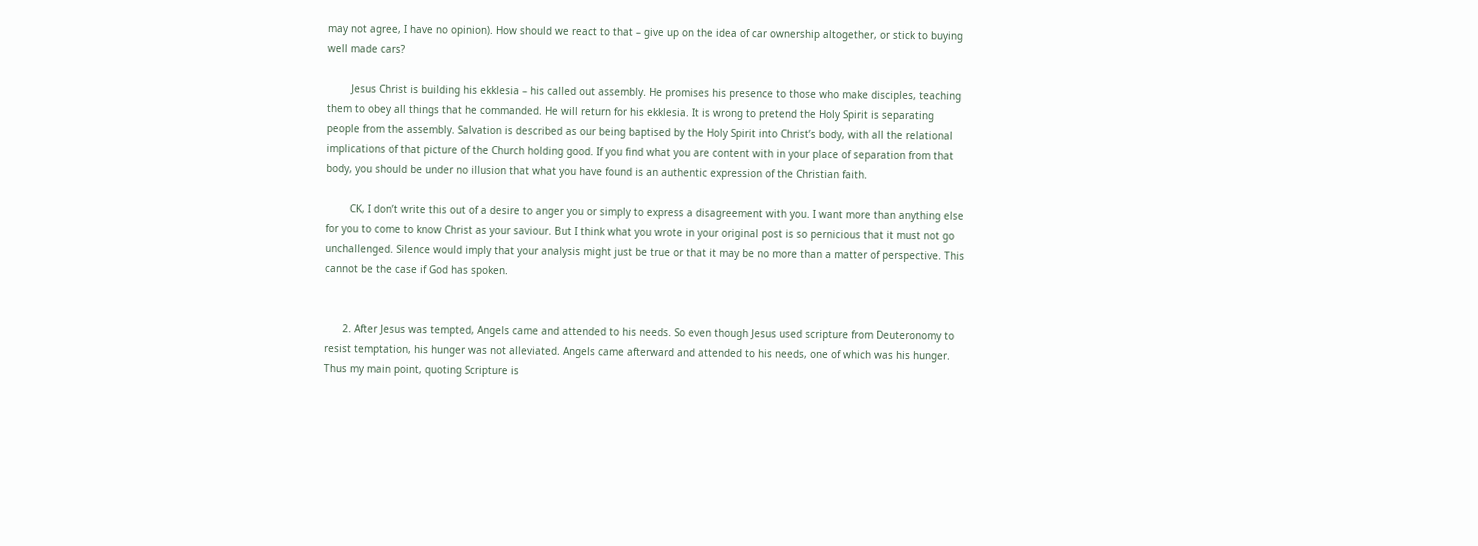may not agree, I have no opinion). How should we react to that – give up on the idea of car ownership altogether, or stick to buying well made cars?

        Jesus Christ is building his ekklesia – his called out assembly. He promises his presence to those who make disciples, teaching them to obey all things that he commanded. He will return for his ekklesia. It is wrong to pretend the Holy Spirit is separating people from the assembly. Salvation is described as our being baptised by the Holy Spirit into Christ’s body, with all the relational implications of that picture of the Church holding good. If you find what you are content with in your place of separation from that body, you should be under no illusion that what you have found is an authentic expression of the Christian faith.

        CK, I don’t write this out of a desire to anger you or simply to express a disagreement with you. I want more than anything else for you to come to know Christ as your saviour. But I think what you wrote in your original post is so pernicious that it must not go unchallenged. Silence would imply that your analysis might just be true or that it may be no more than a matter of perspective. This cannot be the case if God has spoken.


      2. After Jesus was tempted, Angels came and attended to his needs. So even though Jesus used scripture from Deuteronomy to resist temptation, his hunger was not alleviated. Angels came afterward and attended to his needs, one of which was his hunger. Thus my main point, quoting Scripture is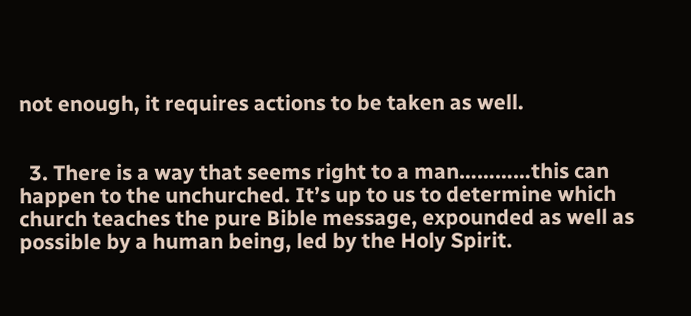not enough, it requires actions to be taken as well.


  3. There is a way that seems right to a man…………this can happen to the unchurched. It’s up to us to determine which church teaches the pure Bible message, expounded as well as possible by a human being, led by the Holy Spirit.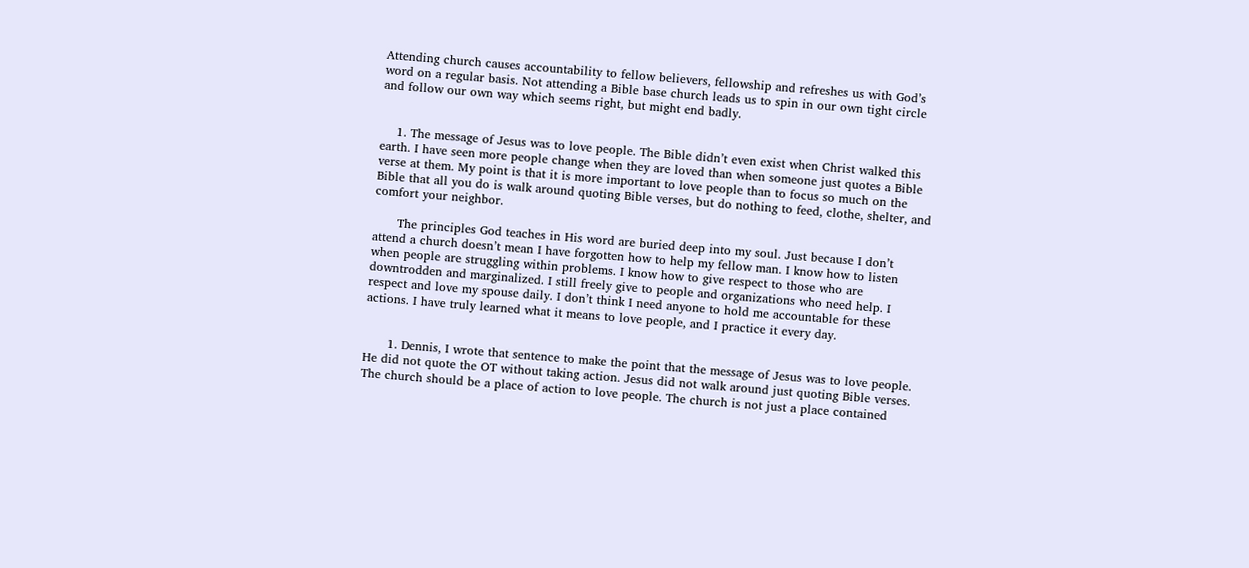Attending church causes accountability to fellow believers, fellowship and refreshes us with God’s word on a regular basis. Not attending a Bible base church leads us to spin in our own tight circle and follow our own way which seems right, but might end badly.


    1. The message of Jesus was to love people. The Bible didn’t even exist when Christ walked this earth. I have seen more people change when they are loved than when someone just quotes a Bible verse at them. My point is that it is more important to love people than to focus so much on the Bible that all you do is walk around quoting Bible verses, but do nothing to feed, clothe, shelter, and comfort your neighbor.

      The principles God teaches in His word are buried deep into my soul. Just because I don’t attend a church doesn’t mean I have forgotten how to help my fellow man. I know how to listen when people are struggling within problems. I know how to give respect to those who are downtrodden and marginalized. I still freely give to people and organizations who need help. I respect and love my spouse daily. I don’t think I need anyone to hold me accountable for these actions. I have truly learned what it means to love people, and I practice it every day.


      1. Dennis, I wrote that sentence to make the point that the message of Jesus was to love people. He did not quote the OT without taking action. Jesus did not walk around just quoting Bible verses. The church should be a place of action to love people. The church is not just a place contained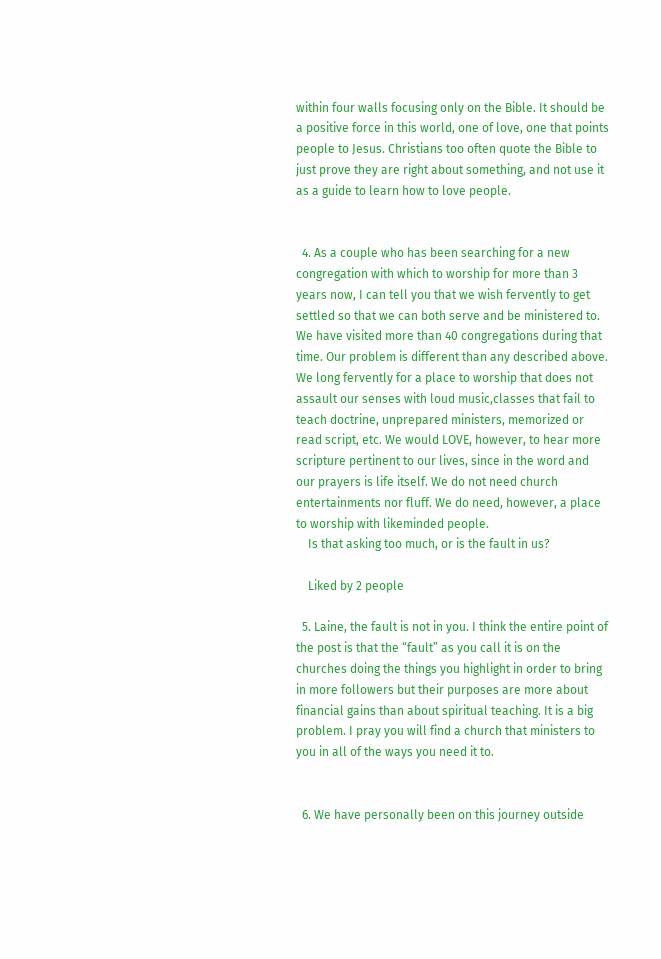within four walls focusing only on the Bible. It should be a positive force in this world, one of love, one that points people to Jesus. Christians too often quote the Bible to just prove they are right about something, and not use it as a guide to learn how to love people.


  4. As a couple who has been searching for a new congregation with which to worship for more than 3 years now, I can tell you that we wish fervently to get settled so that we can both serve and be ministered to. We have visited more than 40 congregations during that time. Our problem is different than any described above. We long fervently for a place to worship that does not assault our senses with loud music,classes that fail to teach doctrine, unprepared ministers, memorized or read script, etc. We would LOVE, however, to hear more scripture pertinent to our lives, since in the word and our prayers is life itself. We do not need church entertainments nor fluff. We do need, however, a place to worship with likeminded people.
    Is that asking too much, or is the fault in us?

    Liked by 2 people

  5. Laine, the fault is not in you. I think the entire point of the post is that the “fault” as you call it is on the churches doing the things you highlight in order to bring in more followers but their purposes are more about financial gains than about spiritual teaching. It is a big problem. I pray you will find a church that ministers to you in all of the ways you need it to.


  6. We have personally been on this journey outside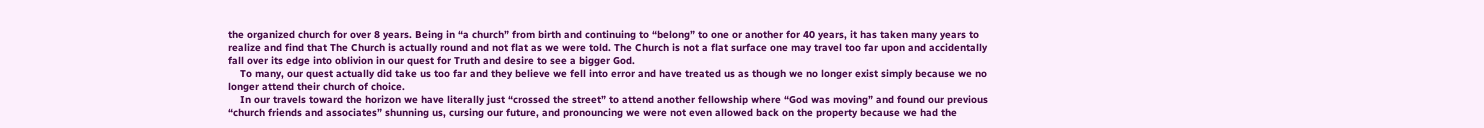the organized church for over 8 years. Being in “a church” from birth and continuing to “belong” to one or another for 40 years, it has taken many years to realize and find that The Church is actually round and not flat as we were told. The Church is not a flat surface one may travel too far upon and accidentally fall over its edge into oblivion in our quest for Truth and desire to see a bigger God.
    To many, our quest actually did take us too far and they believe we fell into error and have treated us as though we no longer exist simply because we no longer attend their church of choice.
    In our travels toward the horizon we have literally just “crossed the street” to attend another fellowship where “God was moving” and found our previous “church friends and associates” shunning us, cursing our future, and pronouncing we were not even allowed back on the property because we had the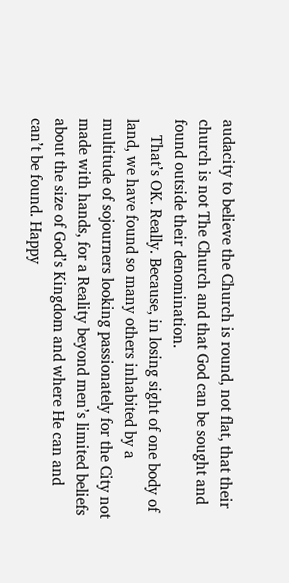audacity to believe the Church is round, not flat, that their church is not The Church and that God can be sought and found outside their denomination.
    That’s OK. Really. Because, in losing sight of one body of land, we have found so many others inhabited by a multitude of sojourners looking passionately for the City not made with hands, for a Reality beyond men’s limited beliefs about the size of God’s Kingdom and where He can and can’t be found. Happy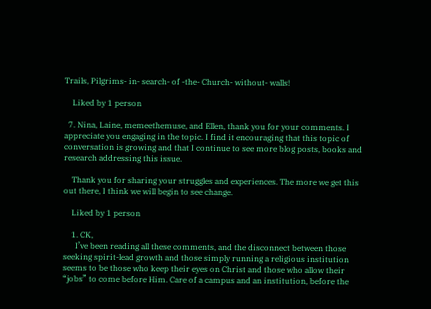Trails, Pilgrims- in- search- of -the- Church- without- walls!

    Liked by 1 person

  7. Nina, Laine, memeethemuse, and Ellen, thank you for your comments. I appreciate you engaging in the topic. I find it encouraging that this topic of conversation is growing and that I continue to see more blog posts, books and research addressing this issue.

    Thank you for sharing your struggles and experiences. The more we get this out there, I think we will begin to see change.

    Liked by 1 person

    1. CK,
      I’ve been reading all these comments, and the disconnect between those seeking spirit-lead growth and those simply running a religious institution seems to be those who keep their eyes on Christ and those who allow their “jobs” to come before Him. Care of a campus and an institution, before the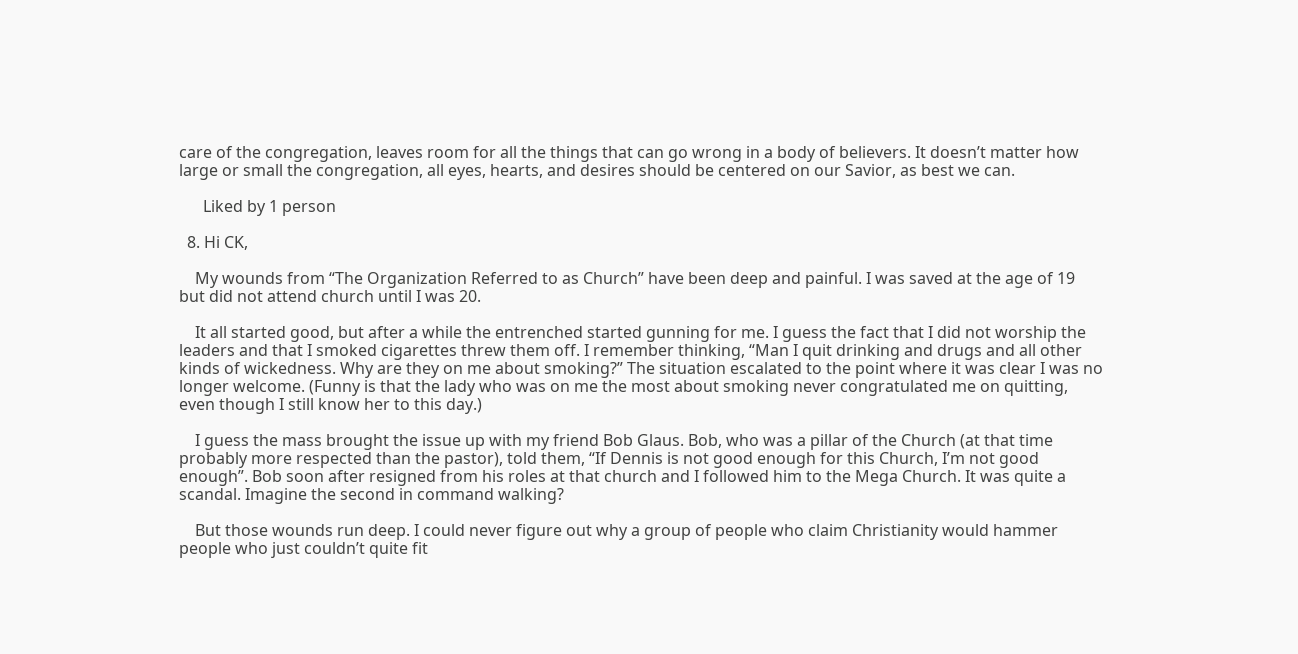care of the congregation, leaves room for all the things that can go wrong in a body of believers. It doesn’t matter how large or small the congregation, all eyes, hearts, and desires should be centered on our Savior, as best we can.

      Liked by 1 person

  8. Hi CK,

    My wounds from “The Organization Referred to as Church” have been deep and painful. I was saved at the age of 19 but did not attend church until I was 20.

    It all started good, but after a while the entrenched started gunning for me. I guess the fact that I did not worship the leaders and that I smoked cigarettes threw them off. I remember thinking, “Man I quit drinking and drugs and all other kinds of wickedness. Why are they on me about smoking?” The situation escalated to the point where it was clear I was no longer welcome. (Funny is that the lady who was on me the most about smoking never congratulated me on quitting, even though I still know her to this day.)

    I guess the mass brought the issue up with my friend Bob Glaus. Bob, who was a pillar of the Church (at that time probably more respected than the pastor), told them, “If Dennis is not good enough for this Church, I’m not good enough”. Bob soon after resigned from his roles at that church and I followed him to the Mega Church. It was quite a scandal. Imagine the second in command walking?

    But those wounds run deep. I could never figure out why a group of people who claim Christianity would hammer people who just couldn’t quite fit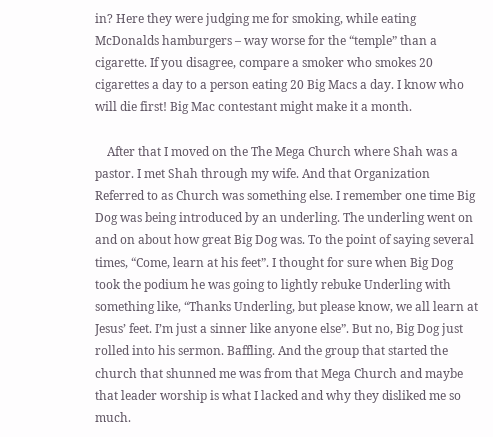in? Here they were judging me for smoking, while eating McDonalds hamburgers – way worse for the “temple” than a cigarette. If you disagree, compare a smoker who smokes 20 cigarettes a day to a person eating 20 Big Macs a day. I know who will die first! Big Mac contestant might make it a month.

    After that I moved on the The Mega Church where Shah was a pastor. I met Shah through my wife. And that Organization Referred to as Church was something else. I remember one time Big Dog was being introduced by an underling. The underling went on and on about how great Big Dog was. To the point of saying several times, “Come, learn at his feet”. I thought for sure when Big Dog took the podium he was going to lightly rebuke Underling with something like, “Thanks Underling, but please know, we all learn at Jesus’ feet. I’m just a sinner like anyone else”. But no, Big Dog just rolled into his sermon. Baffling. And the group that started the church that shunned me was from that Mega Church and maybe that leader worship is what I lacked and why they disliked me so much.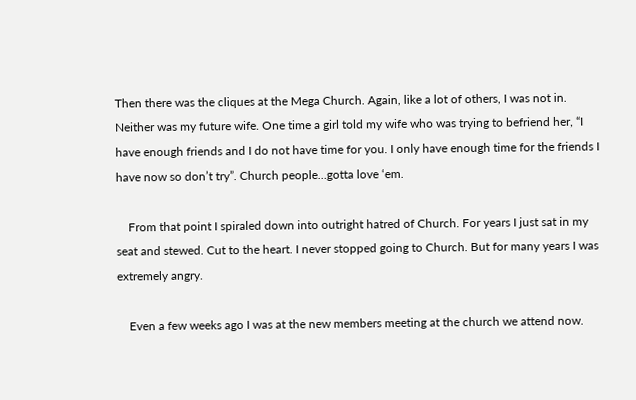Then there was the cliques at the Mega Church. Again, like a lot of others, I was not in. Neither was my future wife. One time a girl told my wife who was trying to befriend her, “I have enough friends and I do not have time for you. I only have enough time for the friends I have now so don’t try”. Church people…gotta love ‘em.

    From that point I spiraled down into outright hatred of Church. For years I just sat in my seat and stewed. Cut to the heart. I never stopped going to Church. But for many years I was extremely angry.

    Even a few weeks ago I was at the new members meeting at the church we attend now.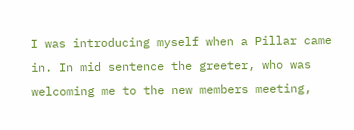I was introducing myself when a Pillar came in. In mid sentence the greeter, who was welcoming me to the new members meeting,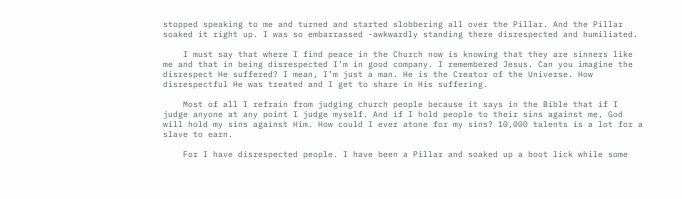stopped speaking to me and turned and started slobbering all over the Pillar. And the Pillar soaked it right up. I was so embarrassed -awkwardly standing there disrespected and humiliated.

    I must say that where I find peace in the Church now is knowing that they are sinners like me and that in being disrespected I’m in good company. I remembered Jesus. Can you imagine the disrespect He suffered? I mean, I’m just a man. He is the Creator of the Universe. How disrespectful He was treated and I get to share in His suffering.

    Most of all I refrain from judging church people because it says in the Bible that if I judge anyone at any point I judge myself. And if I hold people to their sins against me, God will hold my sins against Him. How could I ever atone for my sins? 10,000 talents is a lot for a slave to earn.

    For I have disrespected people. I have been a Pillar and soaked up a boot lick while some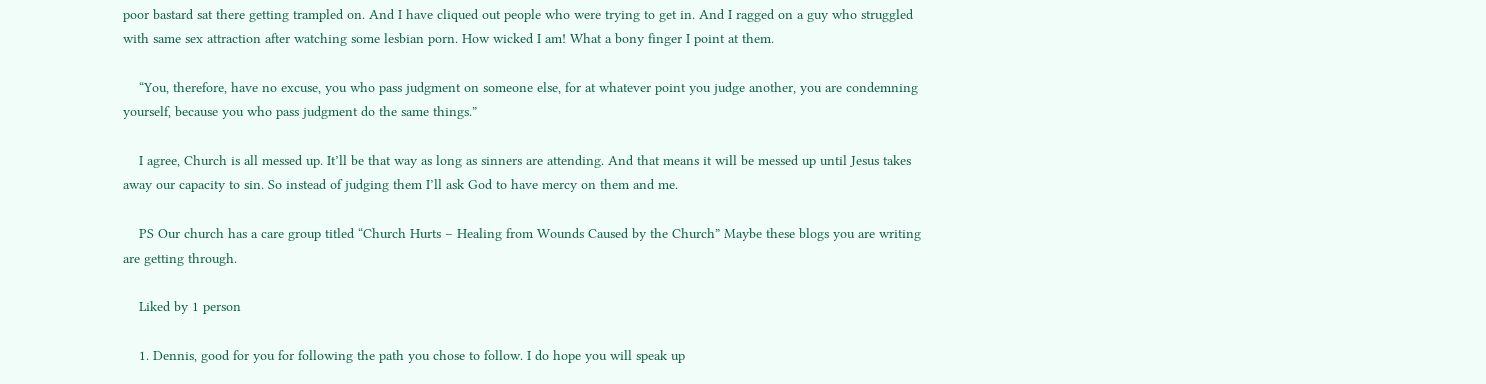poor bastard sat there getting trampled on. And I have cliqued out people who were trying to get in. And I ragged on a guy who struggled with same sex attraction after watching some lesbian porn. How wicked I am! What a bony finger I point at them.

    “You, therefore, have no excuse, you who pass judgment on someone else, for at whatever point you judge another, you are condemning yourself, because you who pass judgment do the same things.”

    I agree, Church is all messed up. It’ll be that way as long as sinners are attending. And that means it will be messed up until Jesus takes away our capacity to sin. So instead of judging them I’ll ask God to have mercy on them and me.

    PS Our church has a care group titled “Church Hurts – Healing from Wounds Caused by the Church” Maybe these blogs you are writing are getting through.

    Liked by 1 person

    1. Dennis, good for you for following the path you chose to follow. I do hope you will speak up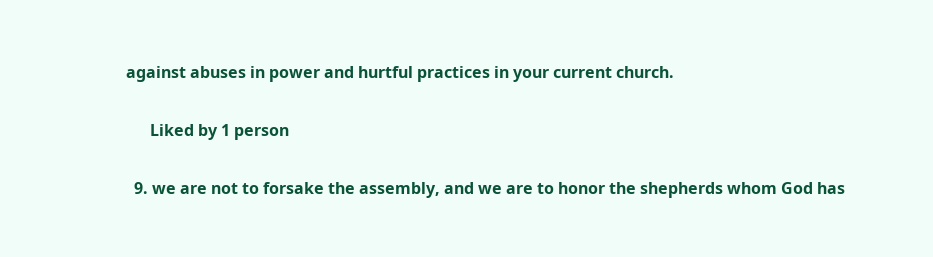against abuses in power and hurtful practices in your current church.

      Liked by 1 person

  9. we are not to forsake the assembly, and we are to honor the shepherds whom God has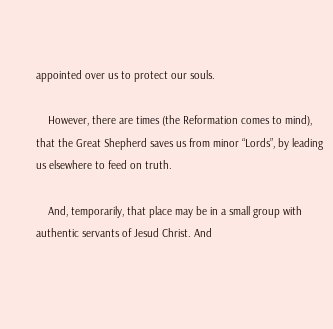appointed over us to protect our souls.

    However, there are times (the Reformation comes to mind), that the Great Shepherd saves us from minor “Lords”, by leading us elsewhere to feed on truth.

    And, temporarily, that place may be in a small group with authentic servants of Jesud Christ. And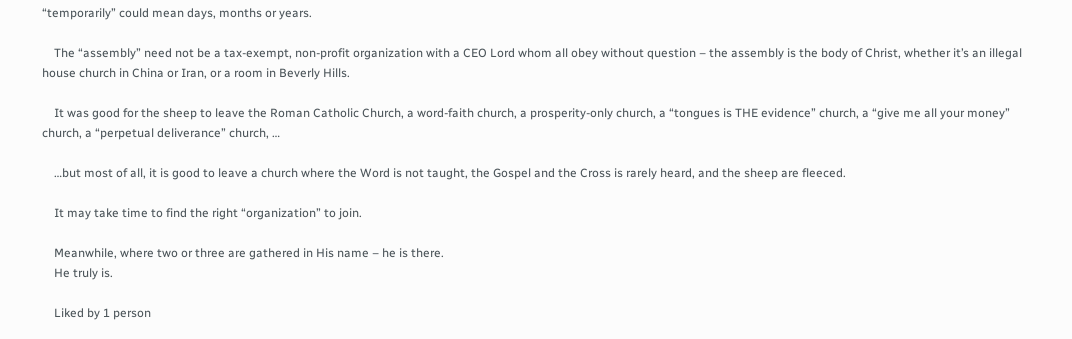“temporarily” could mean days, months or years.

    The “assembly” need not be a tax-exempt, non-profit organization with a CEO Lord whom all obey without question – the assembly is the body of Christ, whether it’s an illegal house church in China or Iran, or a room in Beverly Hills.

    It was good for the sheep to leave the Roman Catholic Church, a word-faith church, a prosperity-only church, a “tongues is THE evidence” church, a “give me all your money” church, a “perpetual deliverance” church, …

    …but most of all, it is good to leave a church where the Word is not taught, the Gospel and the Cross is rarely heard, and the sheep are fleeced.

    It may take time to find the right “organization” to join.

    Meanwhile, where two or three are gathered in His name – he is there.
    He truly is.

    Liked by 1 person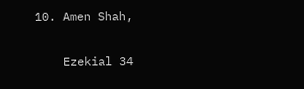10. Amen Shah,

    Ezekial 34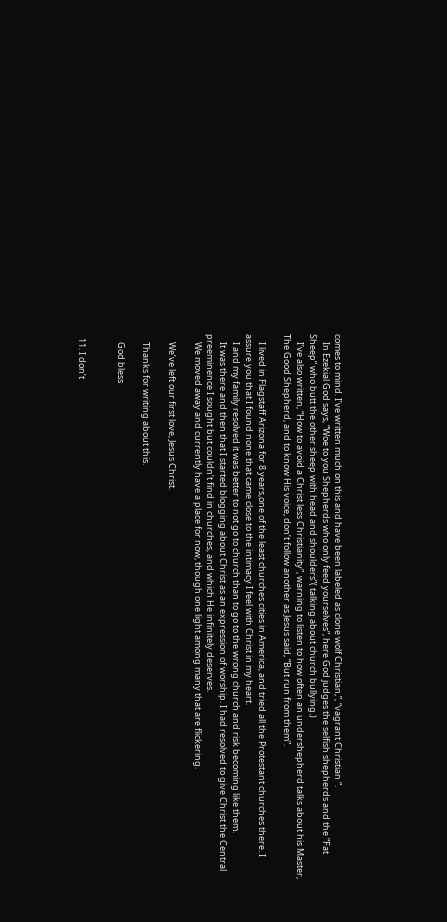comes to mind. I’ve written much on this and have been labeled as clone wolf Christian,”, “vagrant Christian “.
    In Ezekial God says, “Woe to you Shepherds who only feed yourselves”, here God judges the selfish shepherds and the “Fat Sheep” who butt the other sheep with head and shoulders”( talking about church bullying.)
    I’ve also written, “How to avoid a Christ less Christianity”, warning to listen to how often an undershepherd talks about his Master, The Good Shepherd, and to know His voice, don’t follow another as Jesus said, “But run from them”.

    I lived in Flagstaff Arizona for 8 years,one of the least churches cities in America, and tried all the Protestant churches there. I assure you that I found none that came close to the intimacy I feel with Christ in my heart.
    I and my family resolved it was better to not go to church than to go to the wrong church and risk becoming like them.
    It was there and then that I started blogging about Christ as an expression of worship. I had resolved to give Christ the Central preeminence I sought but couldn’t find in churches, and which He infinitely deserves.
    We moved away and currently have a place for now, though one light among many that are flickering.

    We’ve left our first love, Jesus Christ.

    Thanks for writing about this.

    God bless


  11. I don’t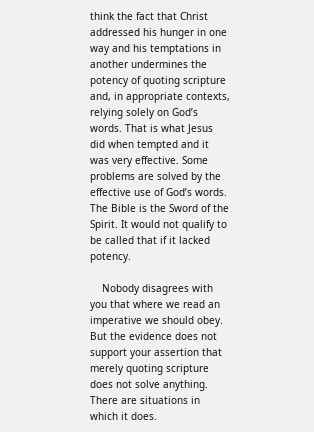think the fact that Christ addressed his hunger in one way and his temptations in another undermines the potency of quoting scripture and, in appropriate contexts, relying solely on God’s words. That is what Jesus did when tempted and it was very effective. Some problems are solved by the effective use of God’s words. The Bible is the Sword of the Spirit. It would not qualify to be called that if it lacked potency.

    Nobody disagrees with you that where we read an imperative we should obey. But the evidence does not support your assertion that merely quoting scripture does not solve anything. There are situations in which it does.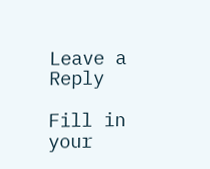Leave a Reply

Fill in your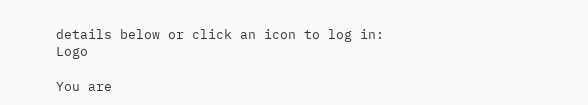details below or click an icon to log in: Logo

You are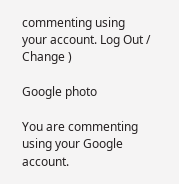commenting using your account. Log Out /  Change )

Google photo

You are commenting using your Google account.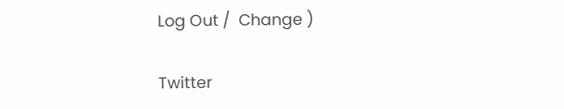Log Out /  Change )

Twitter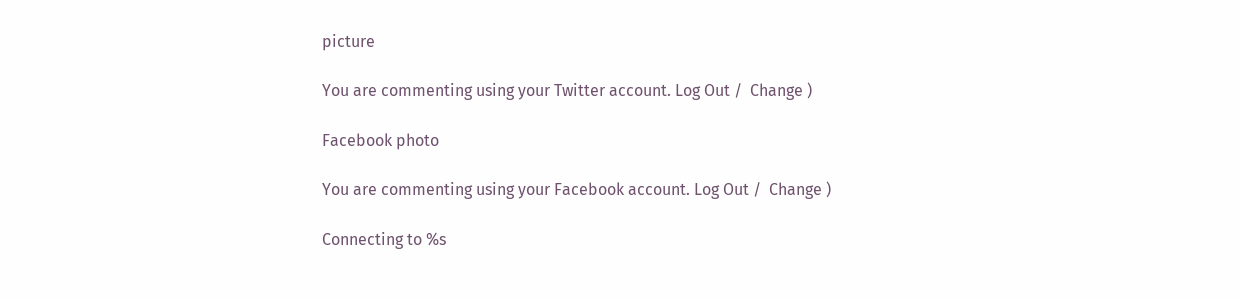picture

You are commenting using your Twitter account. Log Out /  Change )

Facebook photo

You are commenting using your Facebook account. Log Out /  Change )

Connecting to %s